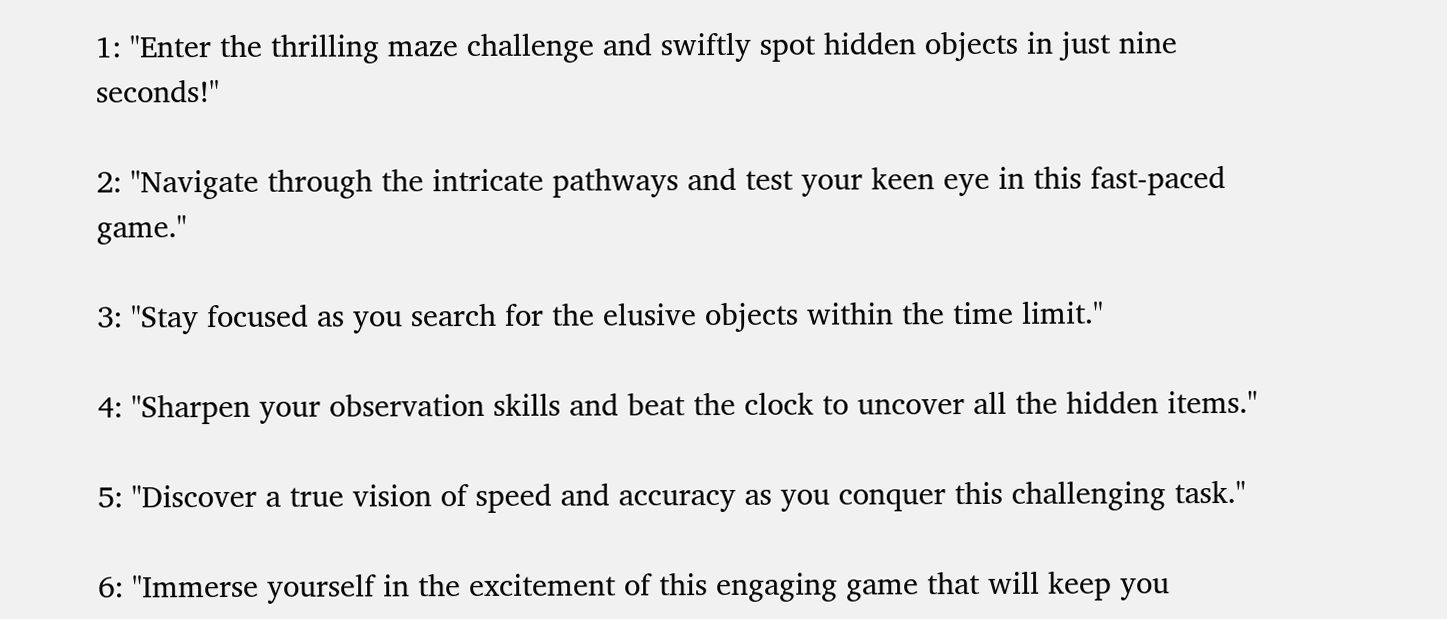1: "Enter the thrilling maze challenge and swiftly spot hidden objects in just nine seconds!"

2: "Navigate through the intricate pathways and test your keen eye in this fast-paced game."

3: "Stay focused as you search for the elusive objects within the time limit."

4: "Sharpen your observation skills and beat the clock to uncover all the hidden items."

5: "Discover a true vision of speed and accuracy as you conquer this challenging task."

6: "Immerse yourself in the excitement of this engaging game that will keep you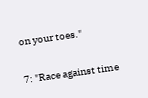on your toes."

7: "Race against time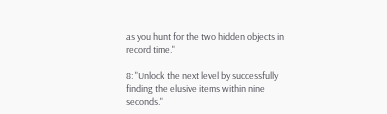as you hunt for the two hidden objects in record time."

8: "Unlock the next level by successfully finding the elusive items within nine seconds."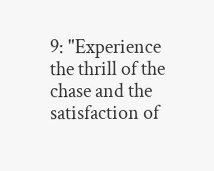9: "Experience the thrill of the chase and the satisfaction of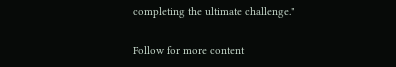completing the ultimate challenge."

Follow for more content